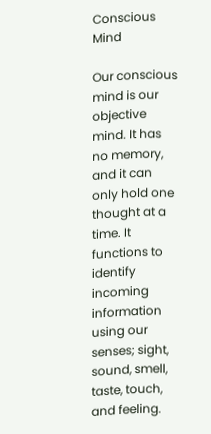Conscious Mind

Our conscious mind is our objective mind. It has no memory, and it can only hold one thought at a time. It functions to identify incoming information using our senses; sight, sound, smell, taste, touch, and feeling.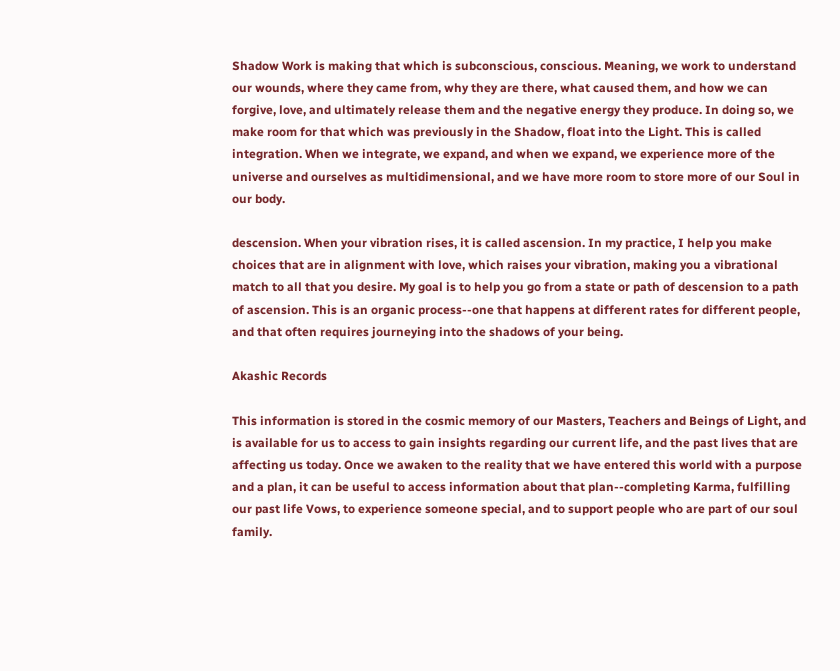Shadow Work is making that which is subconscious, conscious. Meaning, we work to understand our wounds, where they came from, why they are there, what caused them, and how we can forgive, love, and ultimately release them and the negative energy they produce. In doing so, we make room for that which was previously in the Shadow, float into the Light. This is called integration. When we integrate, we expand, and when we expand, we experience more of the universe and ourselves as multidimensional, and we have more room to store more of our Soul in our body.

descension. When your vibration rises, it is called ascension. In my practice, I help you make choices that are in alignment with love, which raises your vibration, making you a vibrational match to all that you desire. My goal is to help you go from a state or path of descension to a path of ascension. This is an organic process--one that happens at different rates for different people, and that often requires journeying into the shadows of your being.

Akashic Records

This information is stored in the cosmic memory of our Masters, Teachers and Beings of Light, and is available for us to access to gain insights regarding our current life, and the past lives that are affecting us today. Once we awaken to the reality that we have entered this world with a purpose and a plan, it can be useful to access information about that plan--completing Karma, fulfilling our past life Vows, to experience someone special, and to support people who are part of our soul family.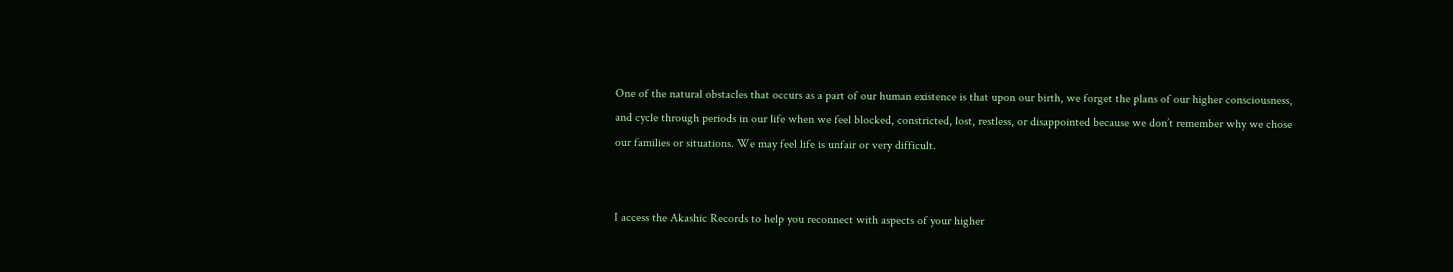One of the natural obstacles that occurs as a part of our human existence is that upon our birth, we forget the plans of our higher consciousness, and cycle through periods in our life when we feel blocked, constricted, lost, restless, or disappointed because we don’t remember why we chose our families or situations. We may feel life is unfair or very difficult.


I access the Akashic Records to help you reconnect with aspects of your higher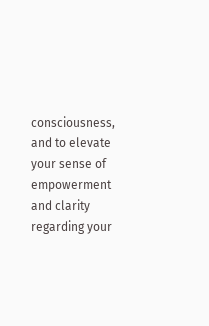consciousness, and to elevate your sense of empowerment and clarity regarding your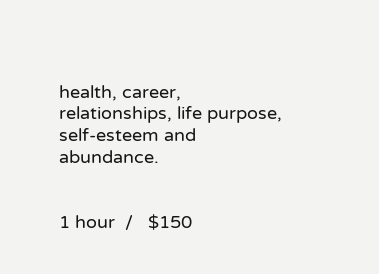health, career, relationships, life purpose, self-esteem and abundance.


1 hour  /   $150